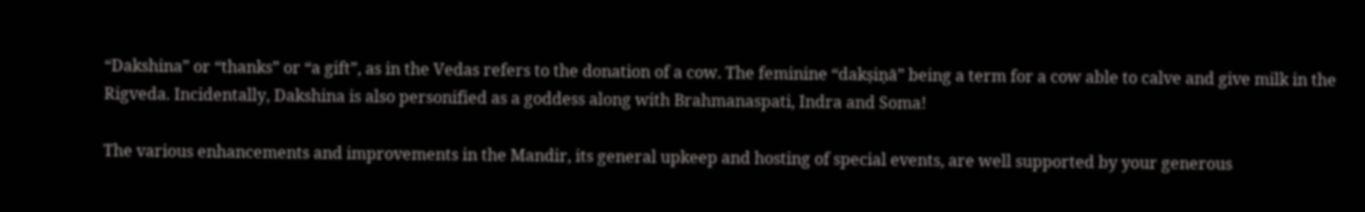“Dakshina” or “thanks” or “a gift”, as in the Vedas refers to the donation of a cow. The feminine “dakṣiṇā” being a term for a cow able to calve and give milk in the Rigveda. Incidentally, Dakshina is also personified as a goddess along with Brahmanaspati, Indra and Soma!

The various enhancements and improvements in the Mandir, its general upkeep and hosting of special events, are well supported by your generous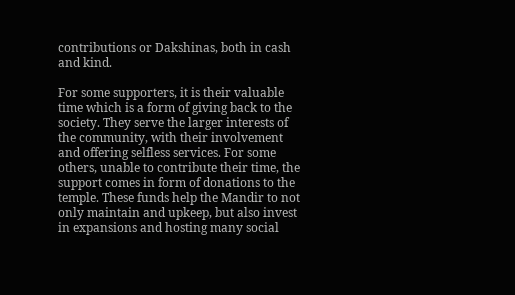contributions or Dakshinas, both in cash and kind.

For some supporters, it is their valuable time which is a form of giving back to the society. They serve the larger interests of the community, with their involvement and offering selfless services. For some others, unable to contribute their time, the support comes in form of donations to the temple. These funds help the Mandir to not only maintain and upkeep, but also invest in expansions and hosting many social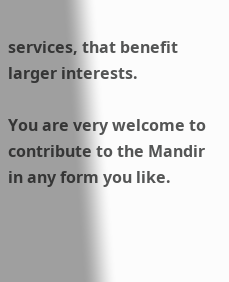services, that benefit larger interests.

You are very welcome to contribute to the Mandir in any form you like.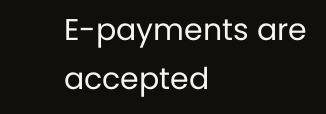E-payments are accepted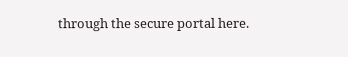through the secure portal here.